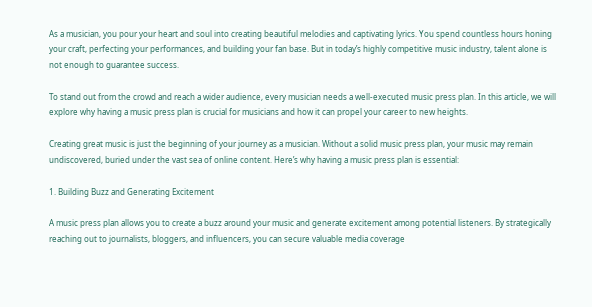As a musician, you pour your heart and soul into creating beautiful melodies and captivating lyrics. You spend countless hours honing your craft, perfecting your performances, and building your fan base. But in today’s highly competitive music industry, talent alone is not enough to guarantee success.

To stand out from the crowd and reach a wider audience, every musician needs a well-executed music press plan. In this article, we will explore why having a music press plan is crucial for musicians and how it can propel your career to new heights.

Creating great music is just the beginning of your journey as a musician. Without a solid music press plan, your music may remain undiscovered, buried under the vast sea of online content. Here’s why having a music press plan is essential:

1. Building Buzz and Generating Excitement

A music press plan allows you to create a buzz around your music and generate excitement among potential listeners. By strategically reaching out to journalists, bloggers, and influencers, you can secure valuable media coverage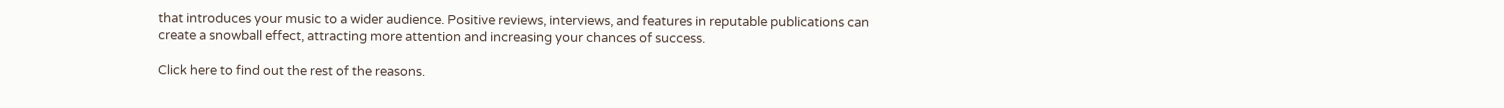that introduces your music to a wider audience. Positive reviews, interviews, and features in reputable publications can create a snowball effect, attracting more attention and increasing your chances of success.

Click here to find out the rest of the reasons.